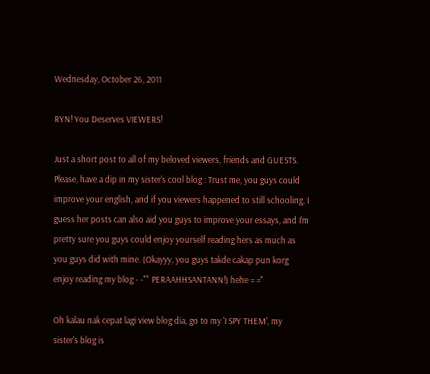Wednesday, October 26, 2011

RYN! You Deserves VIEWERS!

Just a short post to all of my beloved viewers, friends and GUESTS. Please, have a dip in my sister's cool blog : Trust me, you guys could improve your english, and if you viewers happened to still schooling, I guess her posts can also aid you guys to improve your essays, and I'm pretty sure you guys could enjoy yourself reading hers as much as you guys did with mine. (Okayyy, you guys takde cakap pun korg enjoy reading my blog - -"" PERAAHHSANTANN!) hehe = ="

Oh kalau nak cepat lagi view blog dia, go to my 'I SPY THEM', my sister's blog is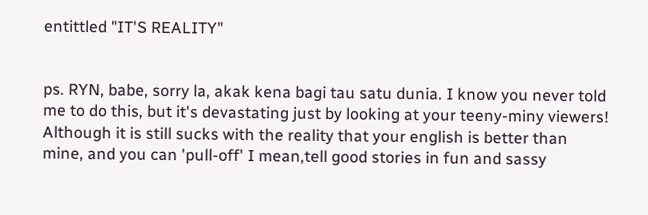entittled "IT'S REALITY"


ps. RYN, babe, sorry la, akak kena bagi tau satu dunia. I know you never told me to do this, but it's devastating just by looking at your teeny-miny viewers! Although it is still sucks with the reality that your english is better than mine, and you can 'pull-off' I mean,tell good stories in fun and sassy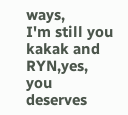ways,
I'm still you kakak and RYN,yes, you deserves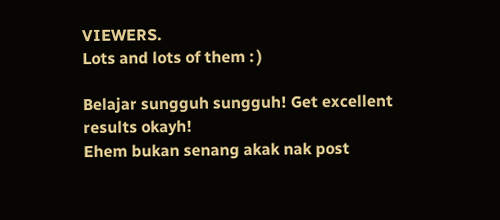VIEWERS.
Lots and lots of them : )

Belajar sungguh sungguh! Get excellent results okayh!
Ehem bukan senang akak nak post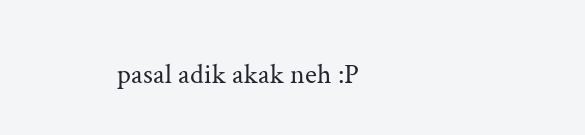pasal adik akak neh :P